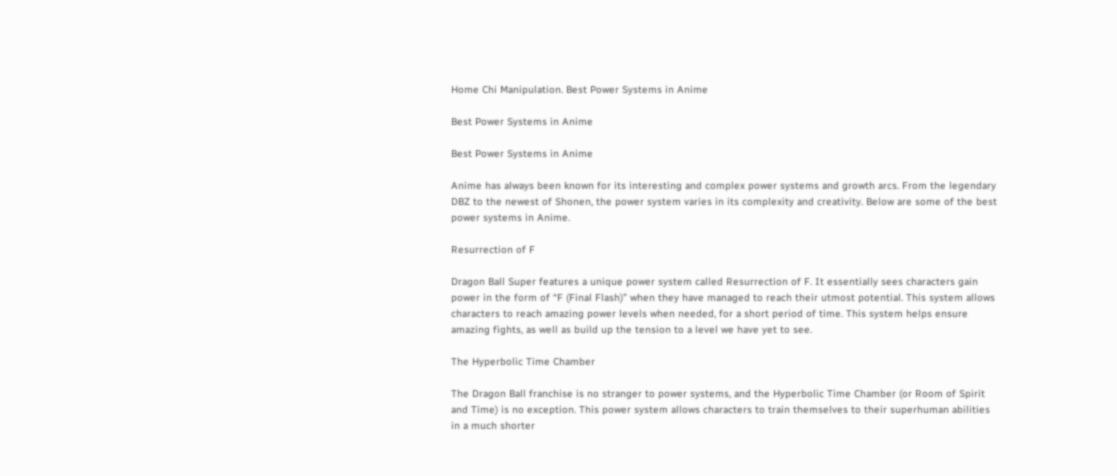Home Chi Manipulation. Best Power Systems in Anime

Best Power Systems in Anime

Best Power Systems in Anime

Anime has always been known for its interesting and complex power systems and growth arcs. From the legendary DBZ to the newest of Shonen, the power system varies in its complexity and creativity. Below are some of the best power systems in Anime.

Resurrection of F

Dragon Ball Super features a unique power system called Resurrection of F. It essentially sees characters gain power in the form of “F (Final Flash)” when they have managed to reach their utmost potential. This system allows characters to reach amazing power levels when needed, for a short period of time. This system helps ensure amazing fights, as well as build up the tension to a level we have yet to see.

The Hyperbolic Time Chamber

The Dragon Ball franchise is no stranger to power systems, and the Hyperbolic Time Chamber (or Room of Spirit and Time) is no exception. This power system allows characters to train themselves to their superhuman abilities in a much shorter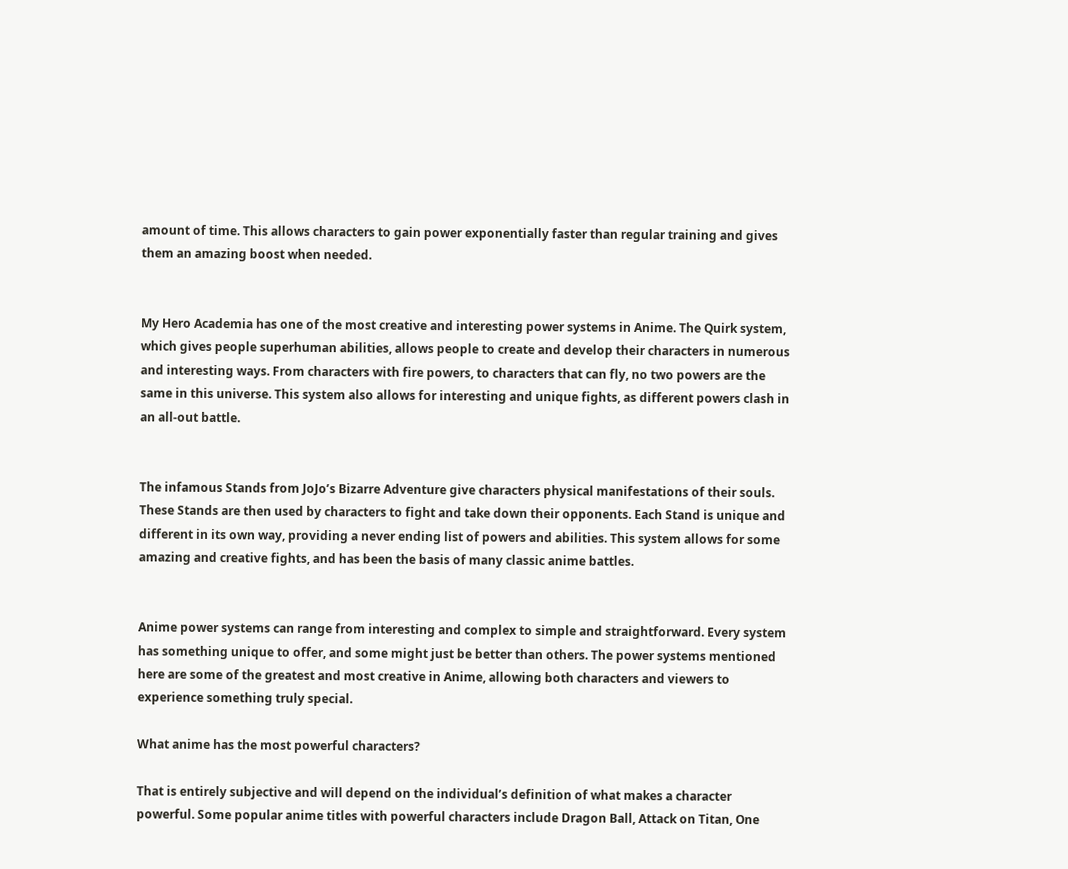amount of time. This allows characters to gain power exponentially faster than regular training and gives them an amazing boost when needed.


My Hero Academia has one of the most creative and interesting power systems in Anime. The Quirk system, which gives people superhuman abilities, allows people to create and develop their characters in numerous and interesting ways. From characters with fire powers, to characters that can fly, no two powers are the same in this universe. This system also allows for interesting and unique fights, as different powers clash in an all-out battle.


The infamous Stands from JoJo’s Bizarre Adventure give characters physical manifestations of their souls. These Stands are then used by characters to fight and take down their opponents. Each Stand is unique and different in its own way, providing a never ending list of powers and abilities. This system allows for some amazing and creative fights, and has been the basis of many classic anime battles.


Anime power systems can range from interesting and complex to simple and straightforward. Every system has something unique to offer, and some might just be better than others. The power systems mentioned here are some of the greatest and most creative in Anime, allowing both characters and viewers to experience something truly special.

What anime has the most powerful characters?

That is entirely subjective and will depend on the individual’s definition of what makes a character powerful. Some popular anime titles with powerful characters include Dragon Ball, Attack on Titan, One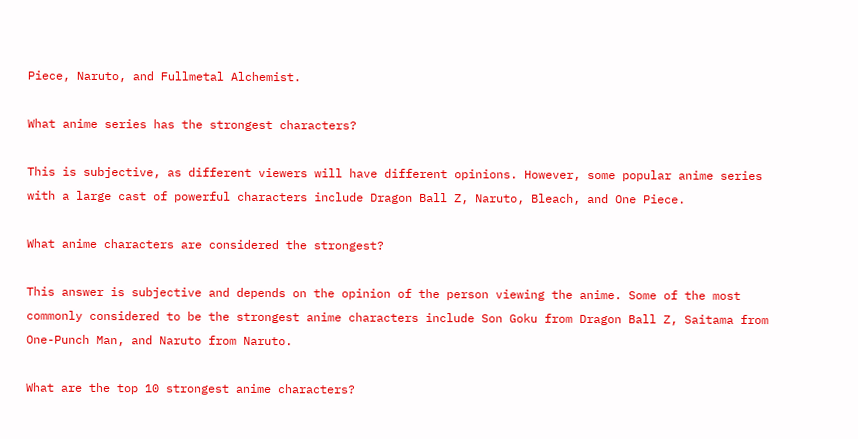Piece, Naruto, and Fullmetal Alchemist.

What anime series has the strongest characters?

This is subjective, as different viewers will have different opinions. However, some popular anime series with a large cast of powerful characters include Dragon Ball Z, Naruto, Bleach, and One Piece.

What anime characters are considered the strongest?

This answer is subjective and depends on the opinion of the person viewing the anime. Some of the most commonly considered to be the strongest anime characters include Son Goku from Dragon Ball Z, Saitama from One-Punch Man, and Naruto from Naruto.

What are the top 10 strongest anime characters?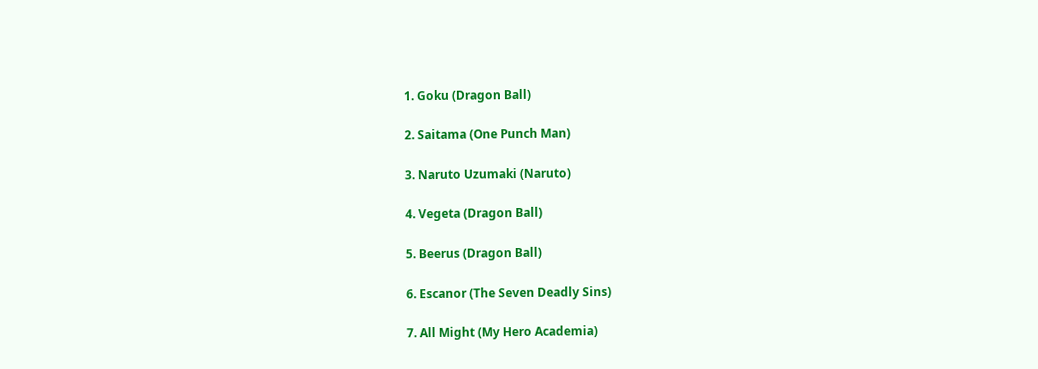1. Goku (Dragon Ball)

2. Saitama (One Punch Man)

3. Naruto Uzumaki (Naruto)

4. Vegeta (Dragon Ball)

5. Beerus (Dragon Ball)

6. Escanor (The Seven Deadly Sins)

7. All Might (My Hero Academia)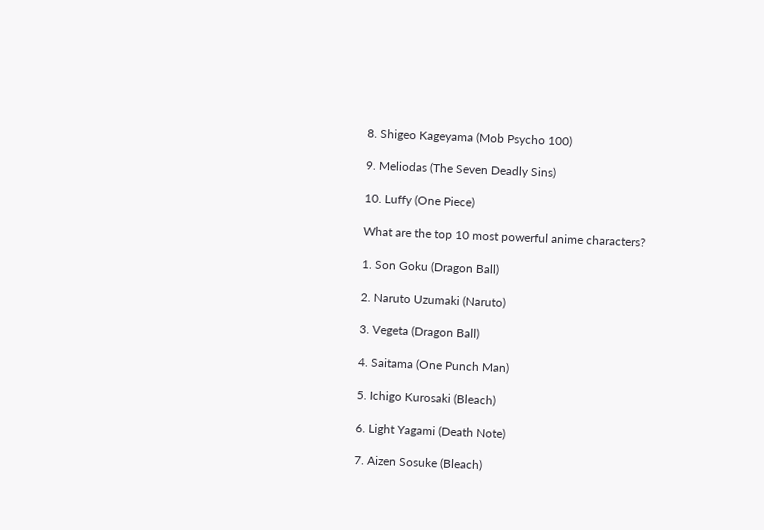8. Shigeo Kageyama (Mob Psycho 100)

9. Meliodas (The Seven Deadly Sins)

10. Luffy (One Piece)

What are the top 10 most powerful anime characters?

1. Son Goku (Dragon Ball)

2. Naruto Uzumaki (Naruto)

3. Vegeta (Dragon Ball)

4. Saitama (One Punch Man)

5. Ichigo Kurosaki (Bleach)

6. Light Yagami (Death Note)

7. Aizen Sosuke (Bleach)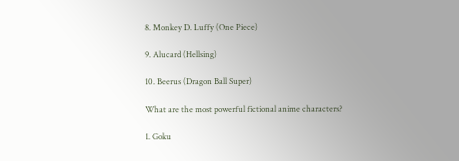8. Monkey D. Luffy (One Piece)

9. Alucard (Hellsing)

10. Beerus (Dragon Ball Super)

What are the most powerful fictional anime characters?

1. Goku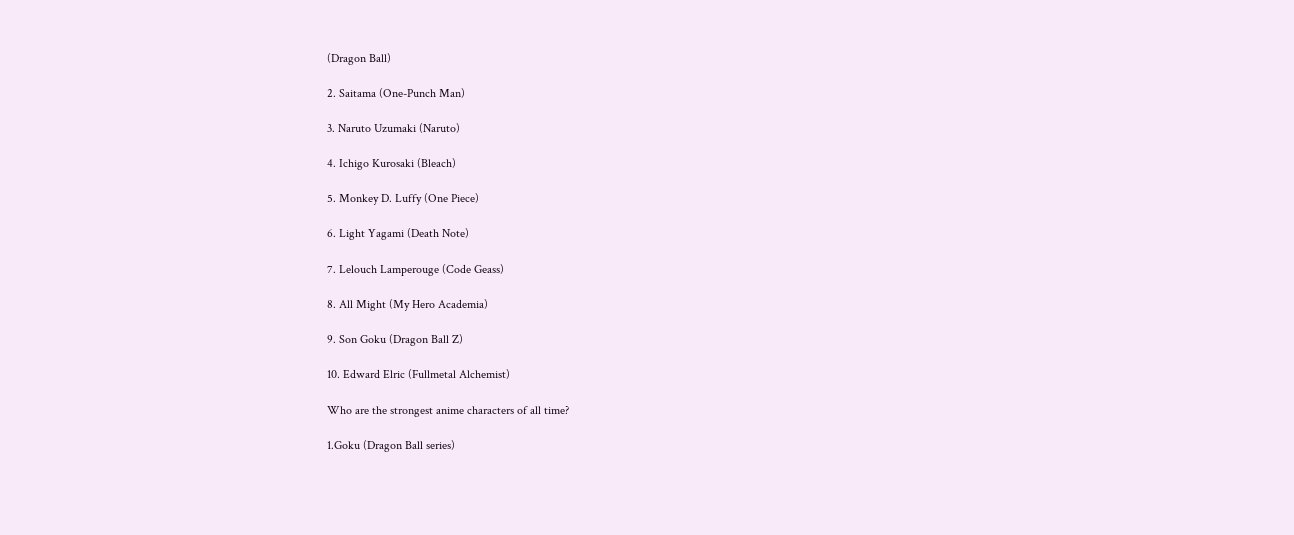(Dragon Ball)

2. Saitama (One-Punch Man)

3. Naruto Uzumaki (Naruto)

4. Ichigo Kurosaki (Bleach)

5. Monkey D. Luffy (One Piece)

6. Light Yagami (Death Note)

7. Lelouch Lamperouge (Code Geass)

8. All Might (My Hero Academia)

9. Son Goku (Dragon Ball Z)

10. Edward Elric (Fullmetal Alchemist)

Who are the strongest anime characters of all time?

1.Goku (Dragon Ball series)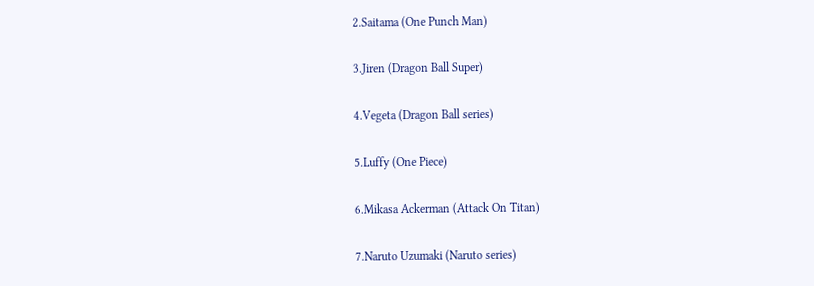2.Saitama (One Punch Man)

3.Jiren (Dragon Ball Super)

4.Vegeta (Dragon Ball series)

5.Luffy (One Piece)

6.Mikasa Ackerman (Attack On Titan)

7.Naruto Uzumaki (Naruto series)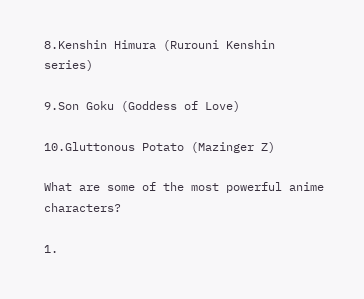8.Kenshin Himura (Rurouni Kenshin series)

9.Son Goku (Goddess of Love)

10.Gluttonous Potato (Mazinger Z)

What are some of the most powerful anime characters?

1.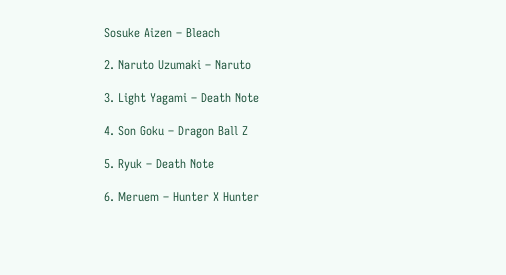Sosuke Aizen – Bleach

2. Naruto Uzumaki – Naruto

3. Light Yagami – Death Note

4. Son Goku – Dragon Ball Z

5. Ryuk – Death Note

6. Meruem – Hunter X Hunter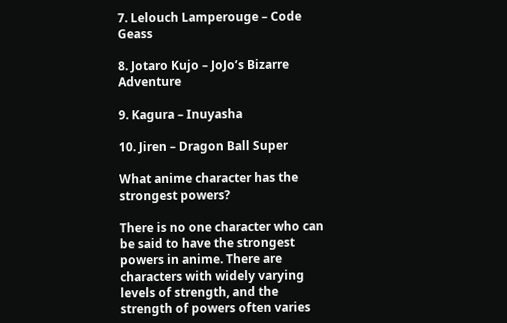7. Lelouch Lamperouge – Code Geass

8. Jotaro Kujo – JoJo’s Bizarre Adventure

9. Kagura – Inuyasha

10. Jiren – Dragon Ball Super

What anime character has the strongest powers?

There is no one character who can be said to have the strongest powers in anime. There are characters with widely varying levels of strength, and the strength of powers often varies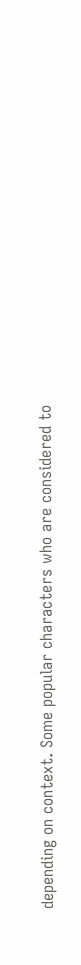depending on context. Some popular characters who are considered to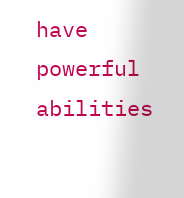have powerful abilities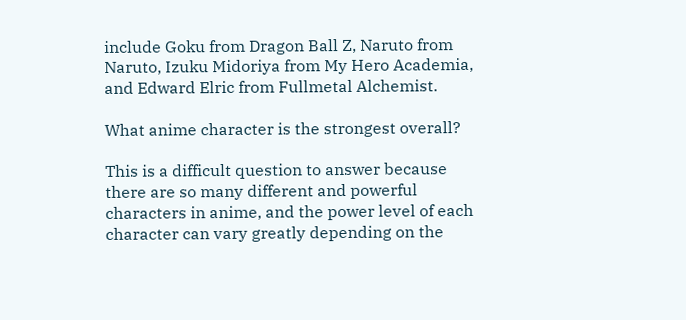include Goku from Dragon Ball Z, Naruto from Naruto, Izuku Midoriya from My Hero Academia, and Edward Elric from Fullmetal Alchemist.

What anime character is the strongest overall?

This is a difficult question to answer because there are so many different and powerful characters in anime, and the power level of each character can vary greatly depending on the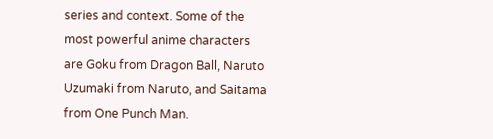series and context. Some of the most powerful anime characters are Goku from Dragon Ball, Naruto Uzumaki from Naruto, and Saitama from One Punch Man.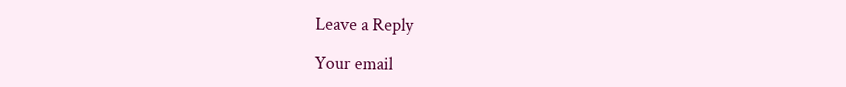Leave a Reply

Your email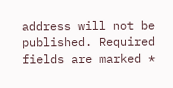address will not be published. Required fields are marked *